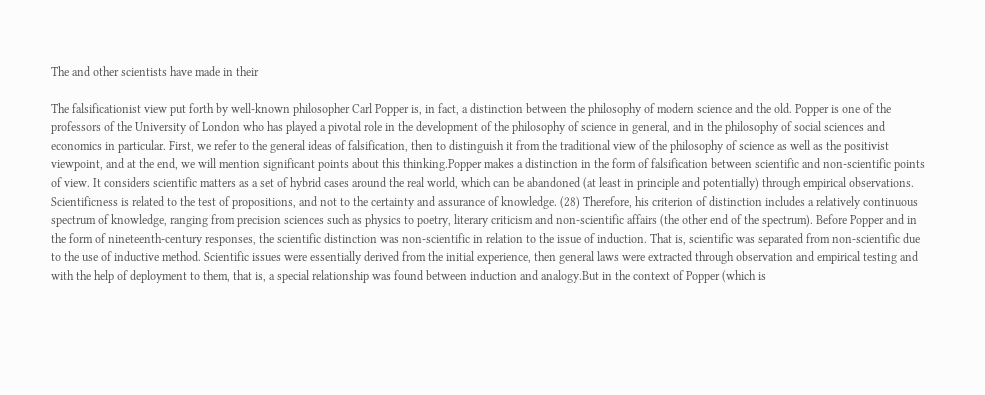The and other scientists have made in their

The falsificationist view put forth by well-known philosopher Carl Popper is, in fact, a distinction between the philosophy of modern science and the old. Popper is one of the professors of the University of London who has played a pivotal role in the development of the philosophy of science in general, and in the philosophy of social sciences and economics in particular. First, we refer to the general ideas of falsification, then to distinguish it from the traditional view of the philosophy of science as well as the positivist viewpoint, and at the end, we will mention significant points about this thinking.Popper makes a distinction in the form of falsification between scientific and non-scientific points of view. It considers scientific matters as a set of hybrid cases around the real world, which can be abandoned (at least in principle and potentially) through empirical observations. Scientificness is related to the test of propositions, and not to the certainty and assurance of knowledge. (28) Therefore, his criterion of distinction includes a relatively continuous spectrum of knowledge, ranging from precision sciences such as physics to poetry, literary criticism and non-scientific affairs (the other end of the spectrum). Before Popper and in the form of nineteenth-century responses, the scientific distinction was non-scientific in relation to the issue of induction. That is, scientific was separated from non-scientific due to the use of inductive method. Scientific issues were essentially derived from the initial experience, then general laws were extracted through observation and empirical testing and with the help of deployment to them, that is, a special relationship was found between induction and analogy.But in the context of Popper (which is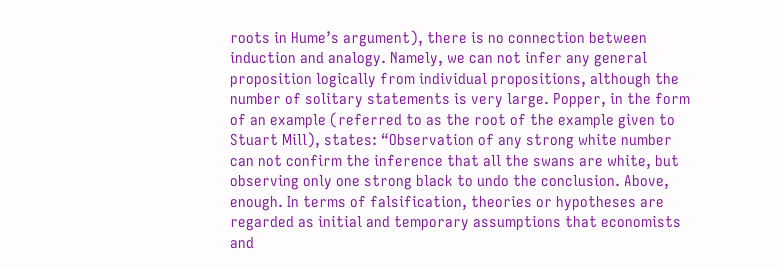roots in Hume’s argument), there is no connection between induction and analogy. Namely, we can not infer any general proposition logically from individual propositions, although the number of solitary statements is very large. Popper, in the form of an example (referred to as the root of the example given to Stuart Mill), states: “Observation of any strong white number can not confirm the inference that all the swans are white, but observing only one strong black to undo the conclusion. Above, enough. In terms of falsification, theories or hypotheses are regarded as initial and temporary assumptions that economists and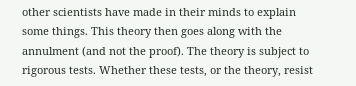other scientists have made in their minds to explain some things. This theory then goes along with the annulment (and not the proof). The theory is subject to rigorous tests. Whether these tests, or the theory, resist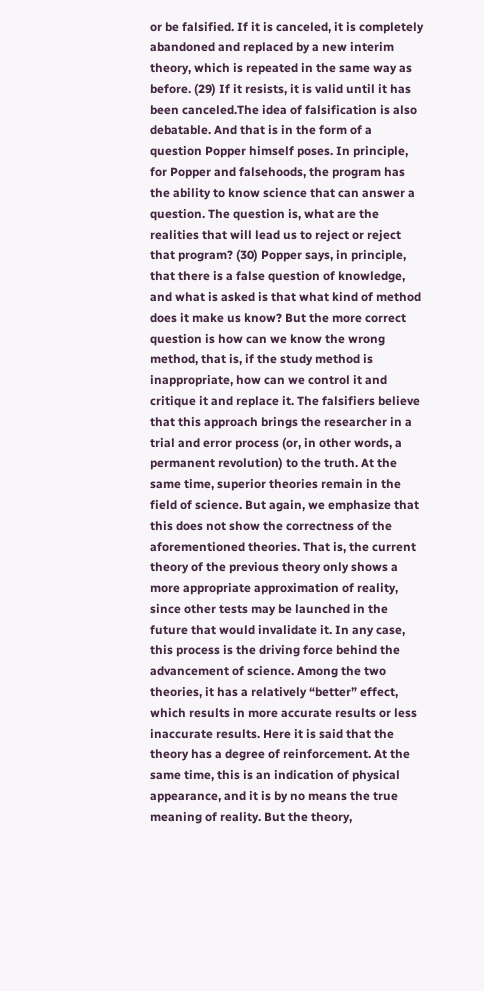or be falsified. If it is canceled, it is completely abandoned and replaced by a new interim theory, which is repeated in the same way as before. (29) If it resists, it is valid until it has been canceled.The idea of falsification is also debatable. And that is in the form of a question Popper himself poses. In principle, for Popper and falsehoods, the program has the ability to know science that can answer a question. The question is, what are the realities that will lead us to reject or reject that program? (30) Popper says, in principle, that there is a false question of knowledge, and what is asked is that what kind of method does it make us know? But the more correct question is how can we know the wrong method, that is, if the study method is inappropriate, how can we control it and critique it and replace it. The falsifiers believe that this approach brings the researcher in a trial and error process (or, in other words, a permanent revolution) to the truth. At the same time, superior theories remain in the field of science. But again, we emphasize that this does not show the correctness of the aforementioned theories. That is, the current theory of the previous theory only shows a more appropriate approximation of reality, since other tests may be launched in the future that would invalidate it. In any case, this process is the driving force behind the advancement of science. Among the two theories, it has a relatively “better” effect, which results in more accurate results or less inaccurate results. Here it is said that the theory has a degree of reinforcement. At the same time, this is an indication of physical appearance, and it is by no means the true meaning of reality. But the theory,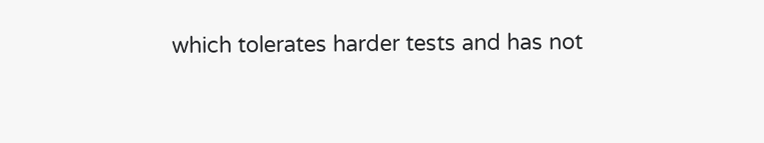which tolerates harder tests and has not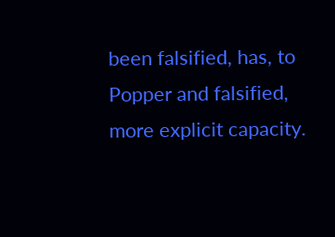been falsified, has, to Popper and falsified, more explicit capacity.